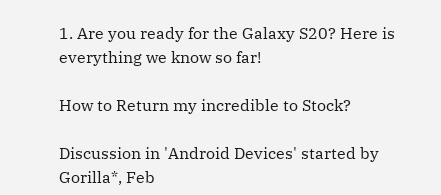1. Are you ready for the Galaxy S20? Here is everything we know so far!

How to Return my incredible to Stock?

Discussion in 'Android Devices' started by Gorilla*, Feb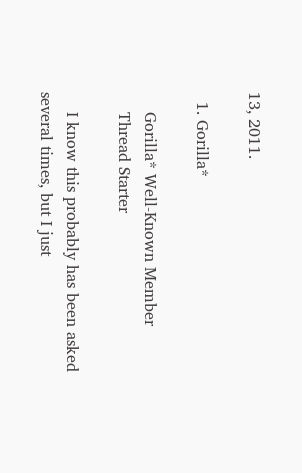13, 2011.

  1. Gorilla*

    Gorilla* Well-Known Member
    Thread Starter

    I know this probably has been asked several times, but I just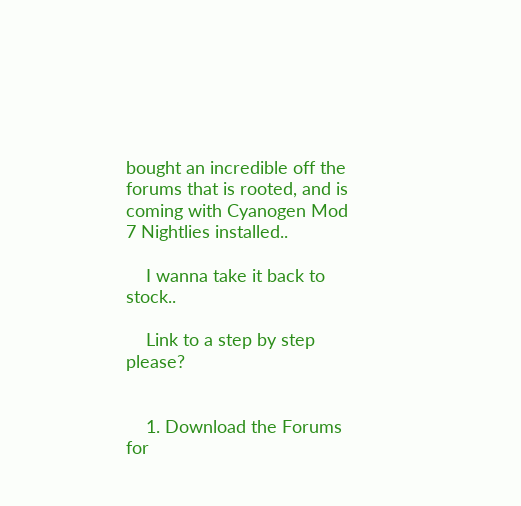bought an incredible off the forums that is rooted, and is coming with Cyanogen Mod 7 Nightlies installed..

    I wanna take it back to stock..

    Link to a step by step please?


    1. Download the Forums for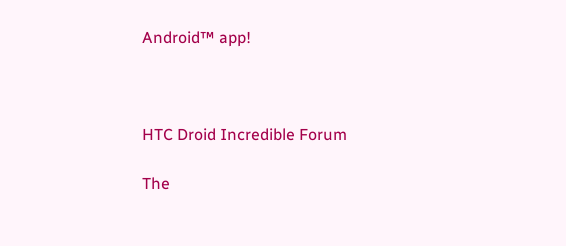Android™ app!



HTC Droid Incredible Forum

The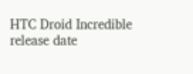HTC Droid Incredible release date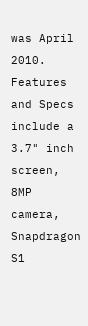was April 2010. Features and Specs include a 3.7" inch screen, 8MP camera, Snapdragon S1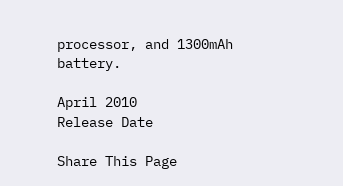processor, and 1300mAh battery.

April 2010
Release Date

Share This Page